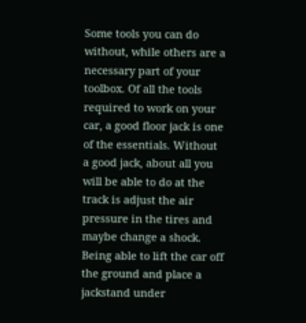Some tools you can do without, while others are a necessary part of your toolbox. Of all the tools required to work on your car, a good floor jack is one of the essentials. Without a good jack, about all you will be able to do at the track is adjust the air pressure in the tires and maybe change a shock. Being able to lift the car off the ground and place a jackstand under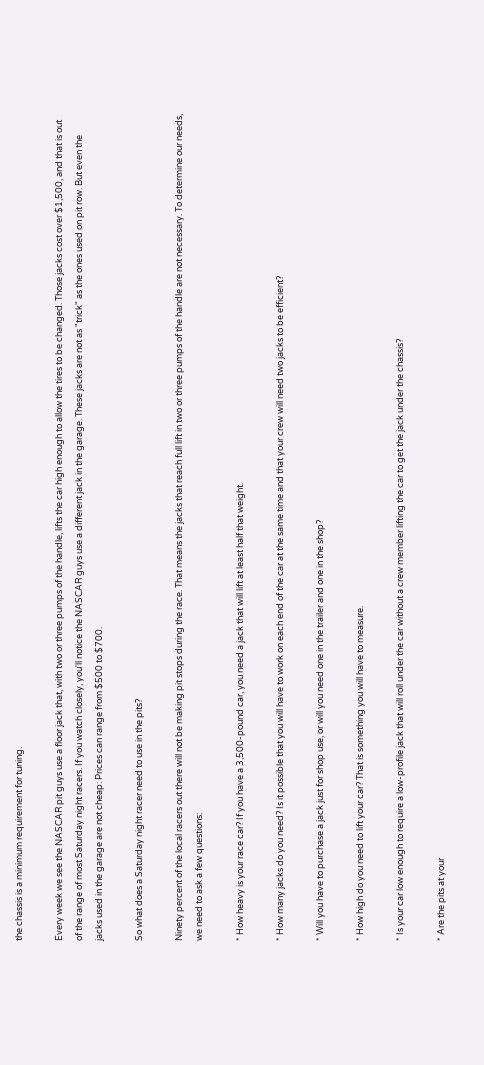the chassis is a minimum requirement for tuning.

Every week we see the NASCAR pit guys use a floor jack that, with two or three pumps of the handle, lifts the car high enough to allow the tires to be changed. Those jacks cost over $1,500, and that is out of the range of most Saturday night racers. If you watch closely, you'll notice the NASCAR guys use a different jack in the garage. These jacks are not as "trick" as the ones used on pit row. But even the jacks used in the garage are not cheap: Prices can range from $500 to $700.

So what does a Saturday night racer need to use in the pits?

Ninety percent of the local racers out there will not be making pit stops during the race. That means the jacks that reach full lift in two or three pumps of the handle are not necessary. To determine our needs, we need to ask a few questions:

* How heavy is your race car? If you have a 3,500-pound car, you need a jack that will lift at least half that weight.

* How many jacks do you need? Is it possible that you will have to work on each end of the car at the same time and that your crew will need two jacks to be efficient?

* Will you have to purchase a jack just for shop use, or will you need one in the trailer and one in the shop?

* How high do you need to lift your car? That is something you will have to measure.

* Is your car low enough to require a low-profile jack that will roll under the car without a crew member lifting the car to get the jack under the chassis?

* Are the pits at your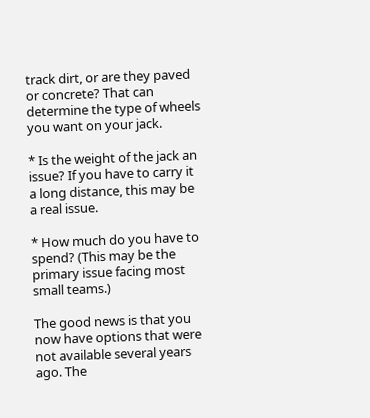track dirt, or are they paved or concrete? That can determine the type of wheels you want on your jack.

* Is the weight of the jack an issue? If you have to carry it a long distance, this may be a real issue.

* How much do you have to spend? (This may be the primary issue facing most small teams.)

The good news is that you now have options that were not available several years ago. The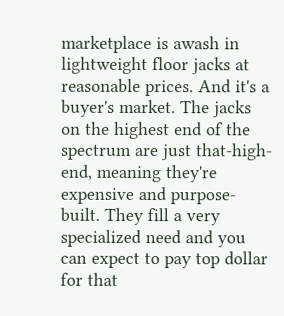marketplace is awash in lightweight floor jacks at reasonable prices. And it's a buyer's market. The jacks on the highest end of the spectrum are just that-high-end, meaning they're expensive and purpose-built. They fill a very specialized need and you can expect to pay top dollar for that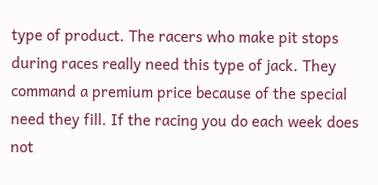type of product. The racers who make pit stops during races really need this type of jack. They command a premium price because of the special need they fill. If the racing you do each week does not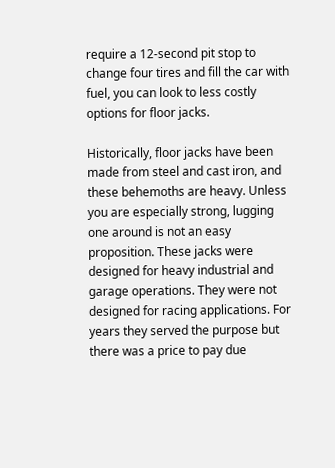require a 12-second pit stop to change four tires and fill the car with fuel, you can look to less costly options for floor jacks.

Historically, floor jacks have been made from steel and cast iron, and these behemoths are heavy. Unless you are especially strong, lugging one around is not an easy proposition. These jacks were designed for heavy industrial and garage operations. They were not designed for racing applications. For years they served the purpose but there was a price to pay due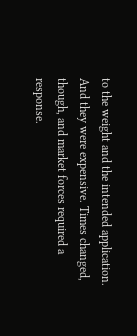to the weight and the intended application. And they were expensive. Times changed, though, and market forces required a response.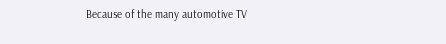Because of the many automotive TV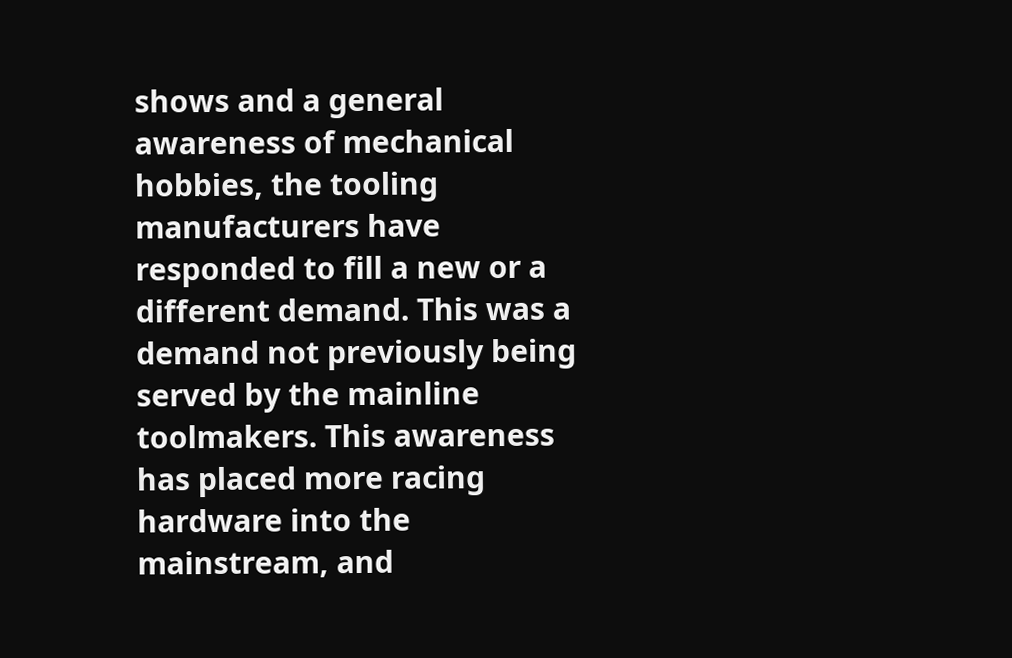shows and a general awareness of mechanical hobbies, the tooling manufacturers have responded to fill a new or a different demand. This was a demand not previously being served by the mainline toolmakers. This awareness has placed more racing hardware into the mainstream, and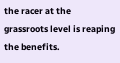the racer at the grassroots level is reaping the benefits.